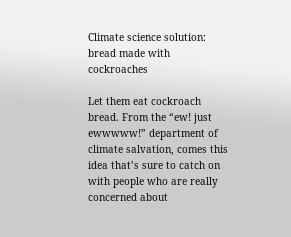Climate science solution: bread made with cockroaches

Let them eat cockroach bread. From the “ew! just ewwwww!” department of climate salvation, comes this idea that’s sure to catch on with people who are really concerned about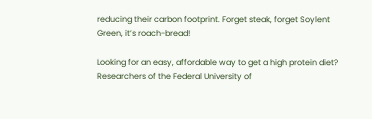reducing their carbon footprint. Forget steak, forget Soylent Green, it’s roach-bread!

Looking for an easy, affordable way to get a high protein diet? Researchers of the Federal University of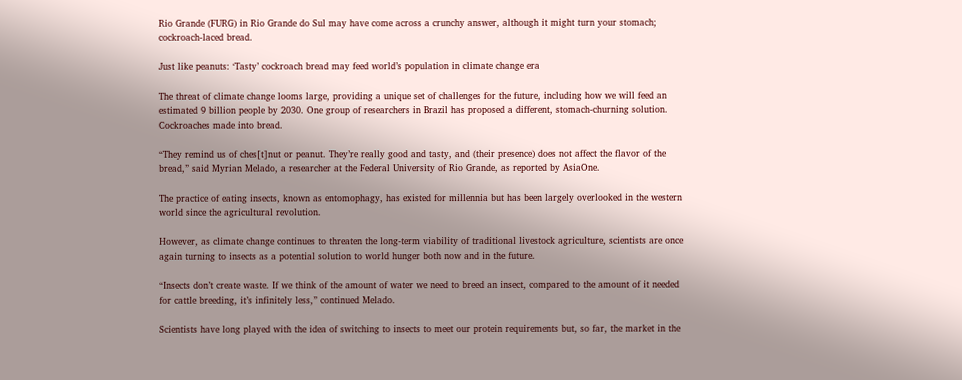Rio Grande (FURG) in Rio Grande do Sul may have come across a crunchy answer, although it might turn your stomach; cockroach-laced bread.

Just like peanuts: ‘Tasty’ cockroach bread may feed world’s population in climate change era

The threat of climate change looms large, providing a unique set of challenges for the future, including how we will feed an estimated 9 billion people by 2030. One group of researchers in Brazil has proposed a different, stomach-churning solution. Cockroaches made into bread.

“They remind us of ches[t]nut or peanut. They’re really good and tasty, and (their presence) does not affect the flavor of the bread,” said Myrian Melado, a researcher at the Federal University of Rio Grande, as reported by AsiaOne.

The practice of eating insects, known as entomophagy, has existed for millennia but has been largely overlooked in the western world since the agricultural revolution.

However, as climate change continues to threaten the long-term viability of traditional livestock agriculture, scientists are once again turning to insects as a potential solution to world hunger both now and in the future.

“Insects don’t create waste. If we think of the amount of water we need to breed an insect, compared to the amount of it needed for cattle breeding, it’s infinitely less,” continued Melado.

Scientists have long played with the idea of switching to insects to meet our protein requirements but, so far, the market in the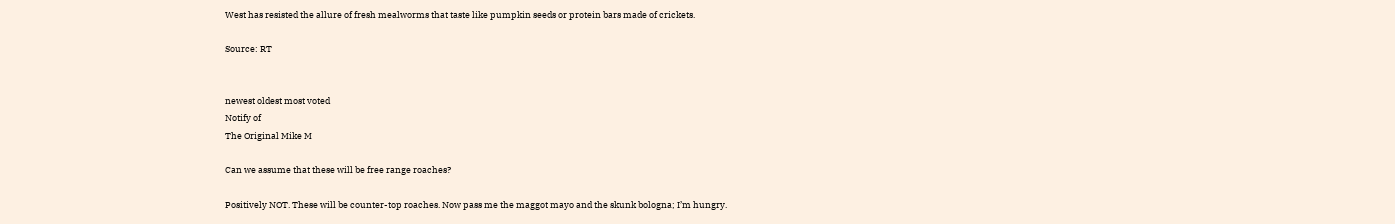West has resisted the allure of fresh mealworms that taste like pumpkin seeds or protein bars made of crickets.

Source: RT


newest oldest most voted
Notify of
The Original Mike M

Can we assume that these will be free range roaches?

Positively NOT. These will be counter-top roaches. Now pass me the maggot mayo and the skunk bologna; I’m hungry.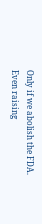Only if we abolish the FDA. Even raising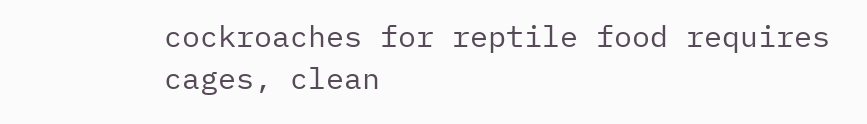cockroaches for reptile food requires cages, clean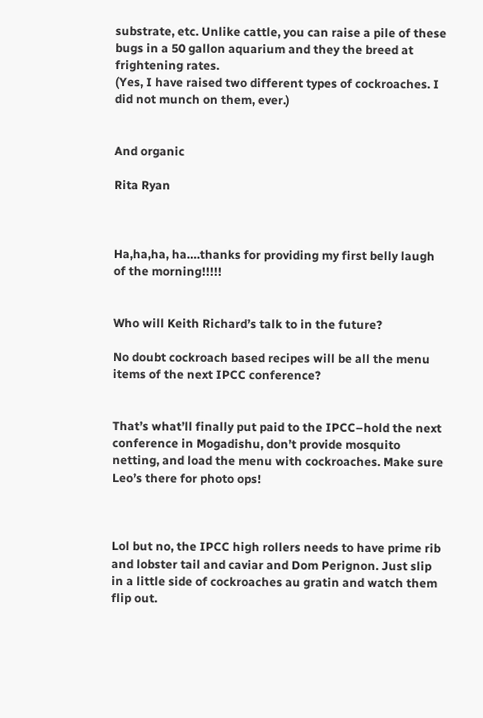substrate, etc. Unlike cattle, you can raise a pile of these bugs in a 50 gallon aquarium and they the breed at frightening rates.
(Yes, I have raised two different types of cockroaches. I did not munch on them, ever.)


And organic

Rita Ryan



Ha,ha,ha, ha….thanks for providing my first belly laugh of the morning!!!!!


Who will Keith Richard’s talk to in the future?

No doubt cockroach based recipes will be all the menu items of the next IPCC conference?


That’s what’ll finally put paid to the IPCC–hold the next conference in Mogadishu, don’t provide mosquito netting, and load the menu with cockroaches. Make sure Leo’s there for photo ops!



Lol but no, the IPCC high rollers needs to have prime rib and lobster tail and caviar and Dom Perignon. Just slip in a little side of cockroaches au gratin and watch them flip out.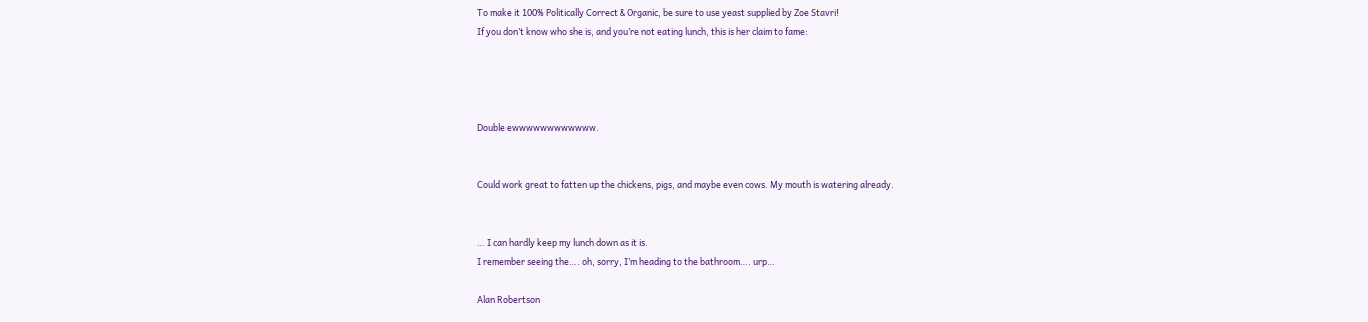To make it 100% Politically Correct & Organic, be sure to use yeast supplied by Zoe Stavri!
If you don’t know who she is, and you’re not eating lunch, this is her claim to fame:




Double ewwwwwwwwwwww.


Could work great to fatten up the chickens, pigs, and maybe even cows. My mouth is watering already.


… I can hardly keep my lunch down as it is.
I remember seeing the…. oh, sorry, I’m heading to the bathroom…. urp…

Alan Robertson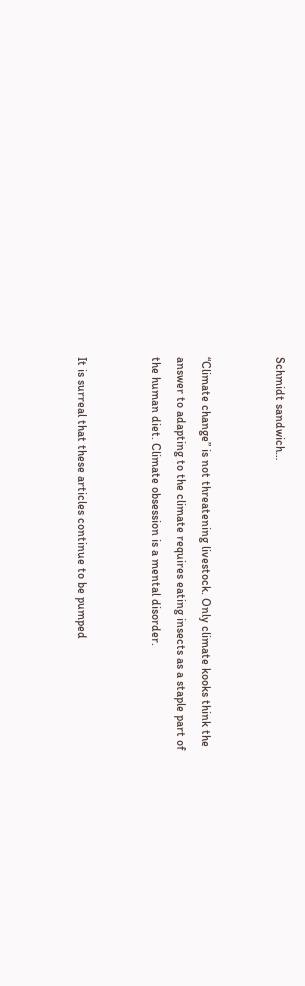Schmidt sandwich…


“Climate change” is not threatening livestock. Only climate kooks think the answer to adapting to the climate requires eating insects as a staple part of the human diet. Climate obsession is a mental disorder.


It is surreal that these articles continue to be pumped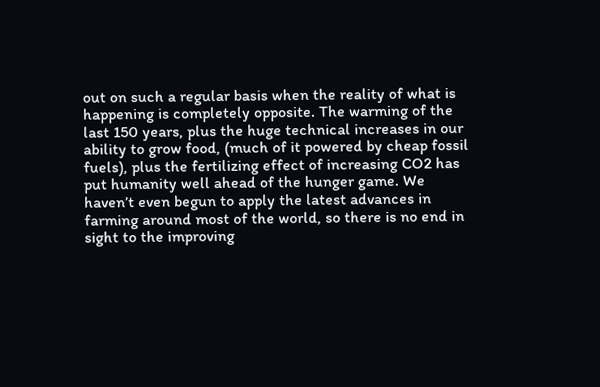out on such a regular basis when the reality of what is happening is completely opposite. The warming of the last 150 years, plus the huge technical increases in our ability to grow food, (much of it powered by cheap fossil fuels), plus the fertilizing effect of increasing CO2 has put humanity well ahead of the hunger game. We haven’t even begun to apply the latest advances in farming around most of the world, so there is no end in sight to the improving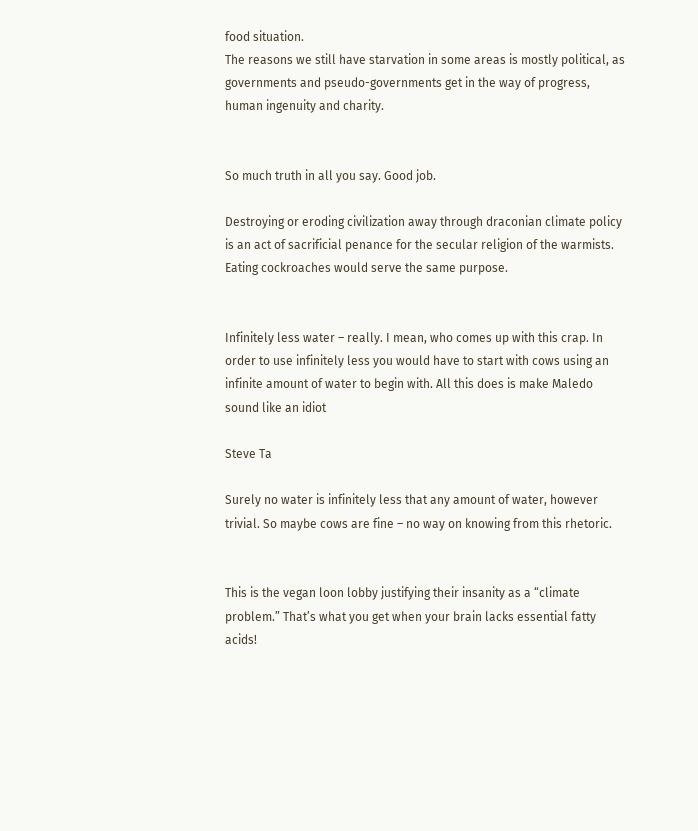food situation.
The reasons we still have starvation in some areas is mostly political, as governments and pseudo-governments get in the way of progress, human ingenuity and charity.


So much truth in all you say. Good job.

Destroying or eroding civilization away through draconian climate policy is an act of sacrificial penance for the secular religion of the warmists. Eating cockroaches would serve the same purpose.


Infinitely less water – really. I mean, who comes up with this crap. In order to use infinitely less you would have to start with cows using an infinite amount of water to begin with. All this does is make Maledo sound like an idiot

Steve Ta

Surely no water is infinitely less that any amount of water, however trivial. So maybe cows are fine – no way on knowing from this rhetoric.


This is the vegan loon lobby justifying their insanity as a “climate problem.” That’s what you get when your brain lacks essential fatty acids!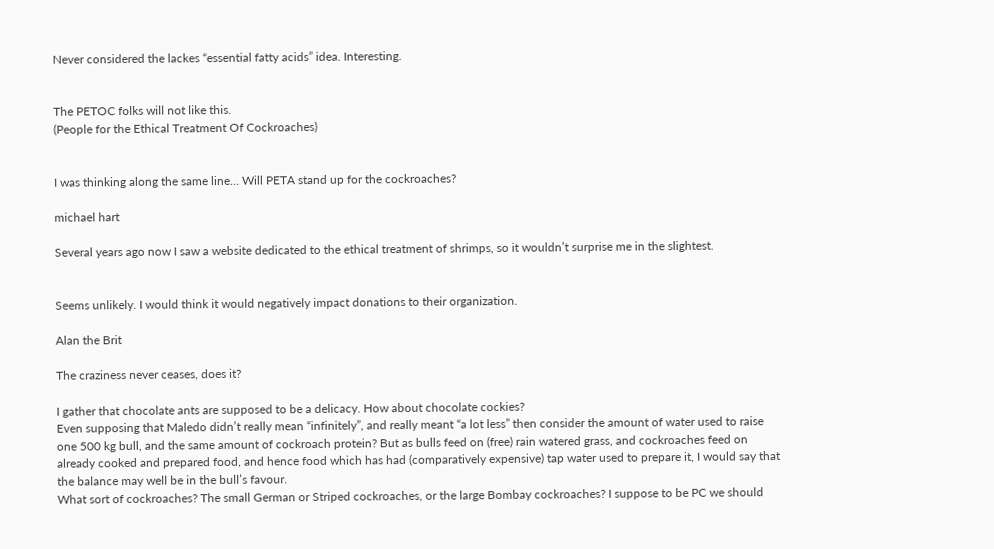Never considered the lackes “essential fatty acids” idea. Interesting.


The PETOC folks will not like this.
(People for the Ethical Treatment Of Cockroaches)


I was thinking along the same line… Will PETA stand up for the cockroaches?

michael hart

Several years ago now I saw a website dedicated to the ethical treatment of shrimps, so it wouldn’t surprise me in the slightest.


Seems unlikely. I would think it would negatively impact donations to their organization.

Alan the Brit

The craziness never ceases, does it?

I gather that chocolate ants are supposed to be a delicacy. How about chocolate cockies?
Even supposing that Maledo didn’t really mean “infinitely”, and really meant “a lot less” then consider the amount of water used to raise one 500 kg bull, and the same amount of cockroach protein? But as bulls feed on (free) rain watered grass, and cockroaches feed on already cooked and prepared food, and hence food which has had (comparatively expensive) tap water used to prepare it, I would say that the balance may well be in the bull’s favour.
What sort of cockroaches? The small German or Striped cockroaches, or the large Bombay cockroaches? I suppose to be PC we should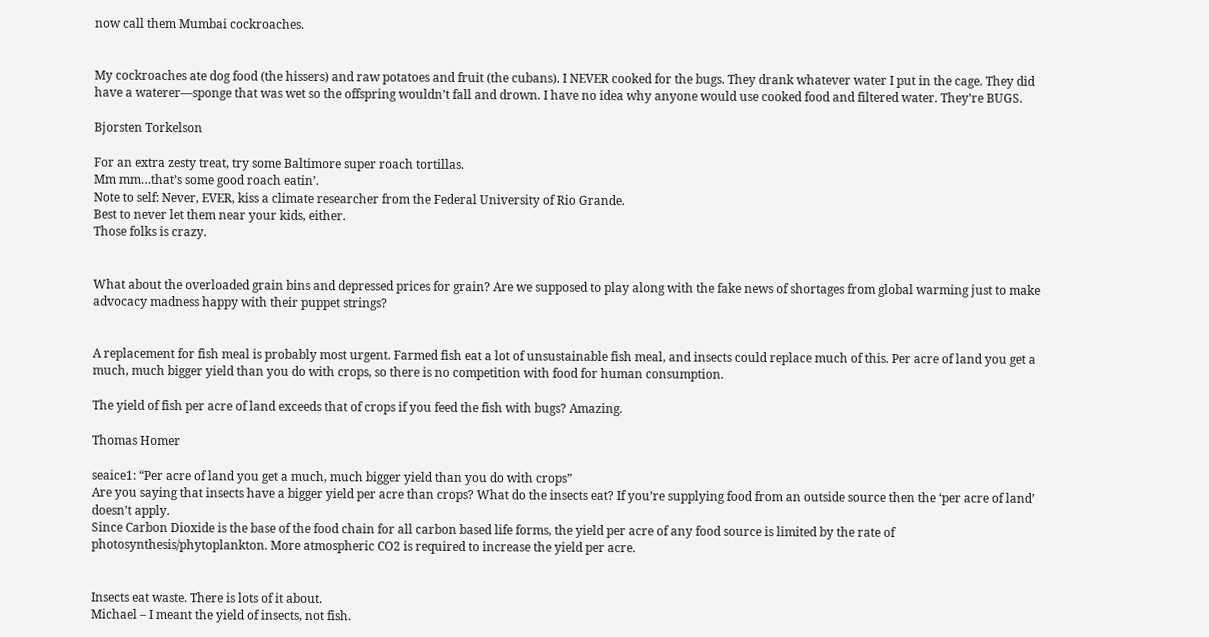now call them Mumbai cockroaches.


My cockroaches ate dog food (the hissers) and raw potatoes and fruit (the cubans). I NEVER cooked for the bugs. They drank whatever water I put in the cage. They did have a waterer—sponge that was wet so the offspring wouldn’t fall and drown. I have no idea why anyone would use cooked food and filtered water. They’re BUGS.

Bjorsten Torkelson

For an extra zesty treat, try some Baltimore super roach tortillas.
Mm mm…that’s some good roach eatin’.
Note to self: Never, EVER, kiss a climate researcher from the Federal University of Rio Grande.
Best to never let them near your kids, either.
Those folks is crazy.


What about the overloaded grain bins and depressed prices for grain? Are we supposed to play along with the fake news of shortages from global warming just to make advocacy madness happy with their puppet strings?


A replacement for fish meal is probably most urgent. Farmed fish eat a lot of unsustainable fish meal, and insects could replace much of this. Per acre of land you get a much, much bigger yield than you do with crops, so there is no competition with food for human consumption.

The yield of fish per acre of land exceeds that of crops if you feed the fish with bugs? Amazing.

Thomas Homer

seaice1: “Per acre of land you get a much, much bigger yield than you do with crops”
Are you saying that insects have a bigger yield per acre than crops? What do the insects eat? If you’re supplying food from an outside source then the ‘per acre of land’ doesn’t apply.
Since Carbon Dioxide is the base of the food chain for all carbon based life forms, the yield per acre of any food source is limited by the rate of photosynthesis/phytoplankton. More atmospheric CO2 is required to increase the yield per acre.


Insects eat waste. There is lots of it about.
Michael – I meant the yield of insects, not fish.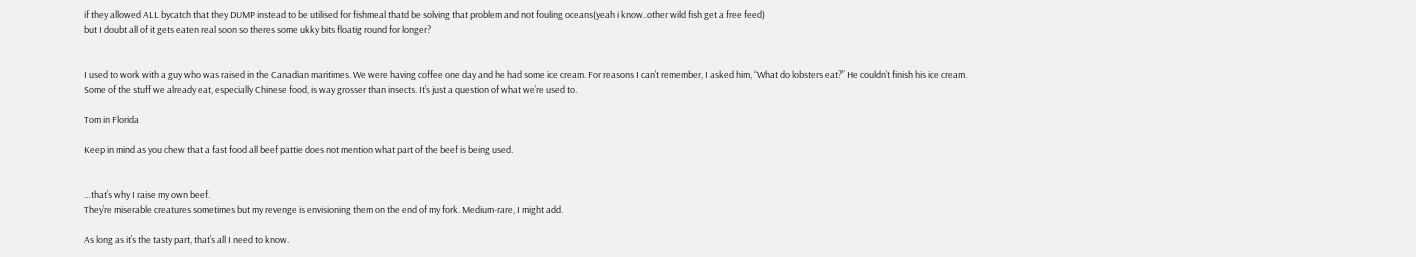if they allowed ALL bycatch that they DUMP instead to be utilised for fishmeal thatd be solving that problem and not fouling oceans(yeah i know..other wild fish get a free feed)
but I doubt all of it gets eaten real soon so theres some ukky bits floatig round for longer?


I used to work with a guy who was raised in the Canadian maritimes. We were having coffee one day and he had some ice cream. For reasons I can’t remember, I asked him, “What do lobsters eat?” He couldn’t finish his ice cream.
Some of the stuff we already eat, especially Chinese food, is way grosser than insects. It’s just a question of what we’re used to.

Tom in Florida

Keep in mind as you chew that a fast food all beef pattie does not mention what part of the beef is being used.


…that’s why I raise my own beef.
They’re miserable creatures sometimes but my revenge is envisioning them on the end of my fork. Medium-rare, I might add.

As long as it’s the tasty part, that’s all I need to know.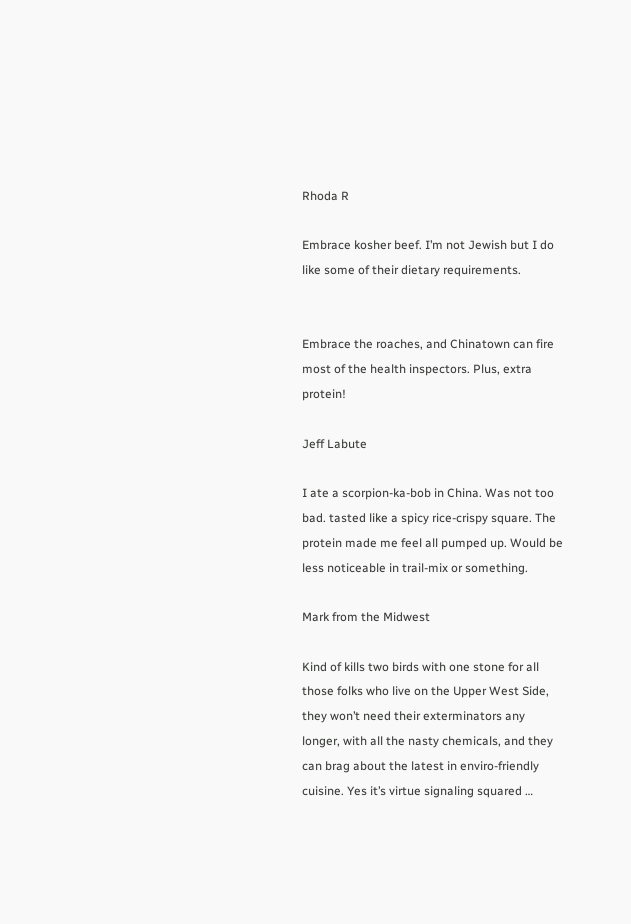Rhoda R

Embrace kosher beef. I’m not Jewish but I do like some of their dietary requirements.


Embrace the roaches, and Chinatown can fire most of the health inspectors. Plus, extra protein!

Jeff Labute

I ate a scorpion-ka-bob in China. Was not too bad. tasted like a spicy rice-crispy square. The protein made me feel all pumped up. Would be less noticeable in trail-mix or something.

Mark from the Midwest

Kind of kills two birds with one stone for all those folks who live on the Upper West Side, they won’t need their exterminators any longer, with all the nasty chemicals, and they can brag about the latest in enviro-friendly cuisine. Yes it’s virtue signaling squared …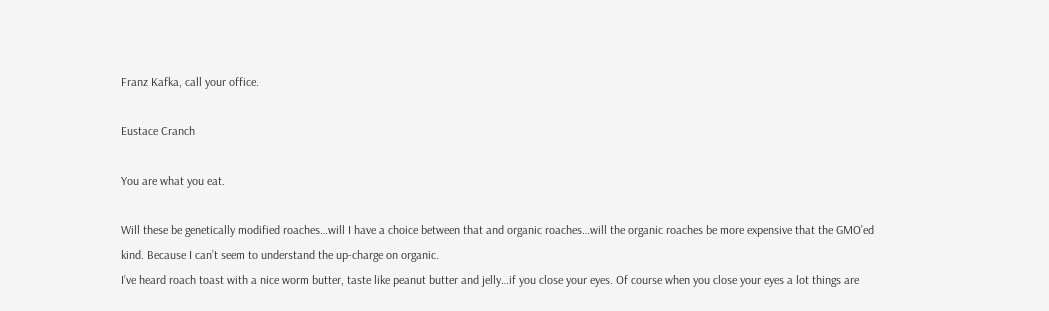Franz Kafka, call your office.

Eustace Cranch

You are what you eat.

Will these be genetically modified roaches…will I have a choice between that and organic roaches…will the organic roaches be more expensive that the GMO’ed kind. Because I can’t seem to understand the up-charge on organic.
I’ve heard roach toast with a nice worm butter, taste like peanut butter and jelly…if you close your eyes. Of course when you close your eyes a lot things are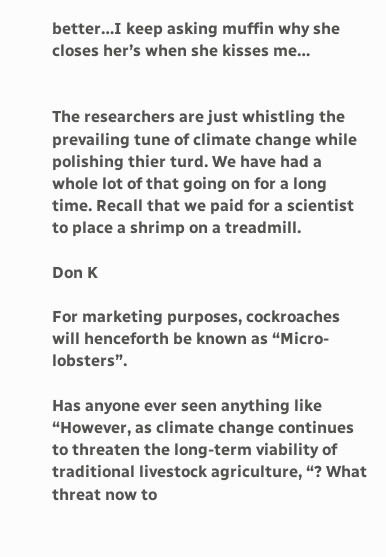better…I keep asking muffin why she closes her’s when she kisses me…


The researchers are just whistling the prevailing tune of climate change while polishing thier turd. We have had a whole lot of that going on for a long time. Recall that we paid for a scientist to place a shrimp on a treadmill.

Don K

For marketing purposes, cockroaches will henceforth be known as “Micro-lobsters”.

Has anyone ever seen anything like “However, as climate change continues to threaten the long-term viability of traditional livestock agriculture, “? What threat now to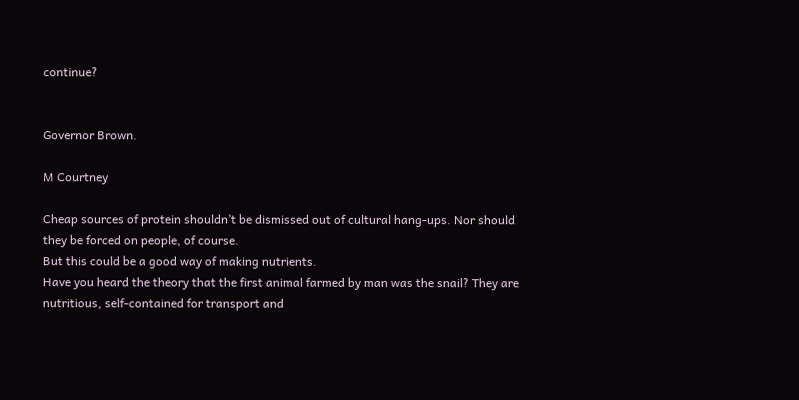continue?


Governor Brown.

M Courtney

Cheap sources of protein shouldn’t be dismissed out of cultural hang-ups. Nor should they be forced on people, of course.
But this could be a good way of making nutrients.
Have you heard the theory that the first animal farmed by man was the snail? They are nutritious, self-contained for transport and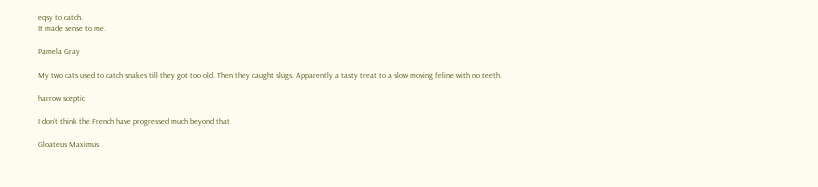eqsy to catch.
It made sense to me.

Pamela Gray

My two cats used to catch snakes till they got too old. Then they caught slugs. Apparently a tasty treat to a slow moving feline with no teeth.

harrow sceptic

I don’t think the French have progressed much beyond that

Gloateus Maximus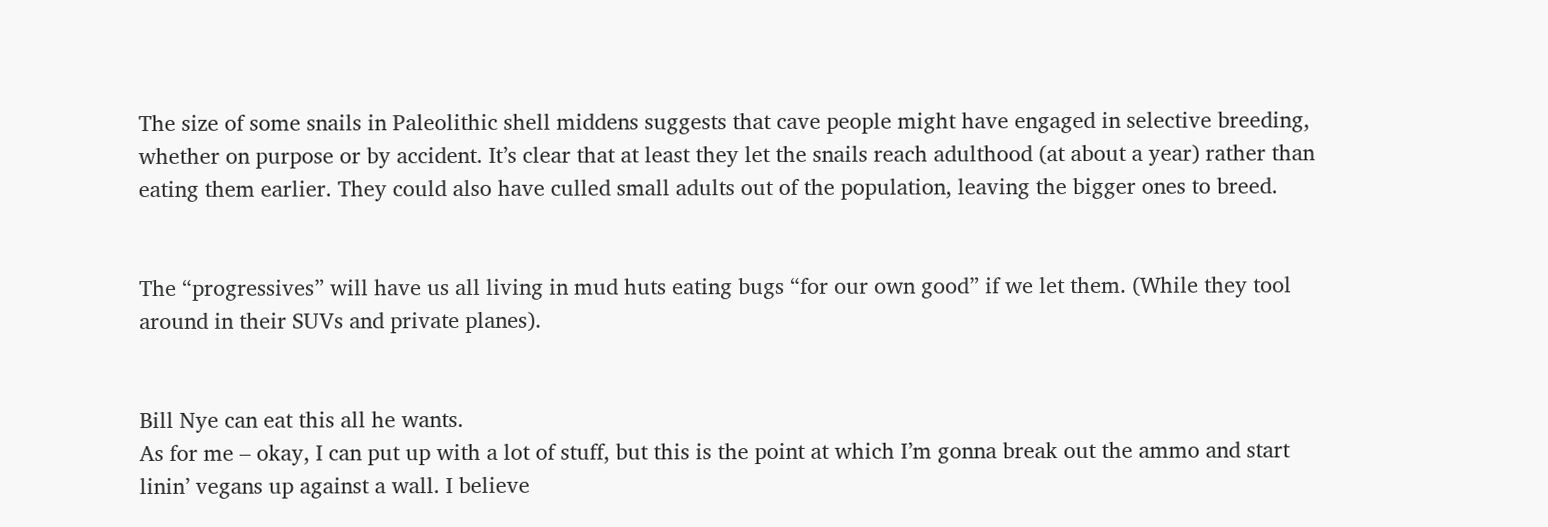The size of some snails in Paleolithic shell middens suggests that cave people might have engaged in selective breeding, whether on purpose or by accident. It’s clear that at least they let the snails reach adulthood (at about a year) rather than eating them earlier. They could also have culled small adults out of the population, leaving the bigger ones to breed.


The “progressives” will have us all living in mud huts eating bugs “for our own good” if we let them. (While they tool around in their SUVs and private planes).


Bill Nye can eat this all he wants.
As for me – okay, I can put up with a lot of stuff, but this is the point at which I’m gonna break out the ammo and start linin’ vegans up against a wall. I believe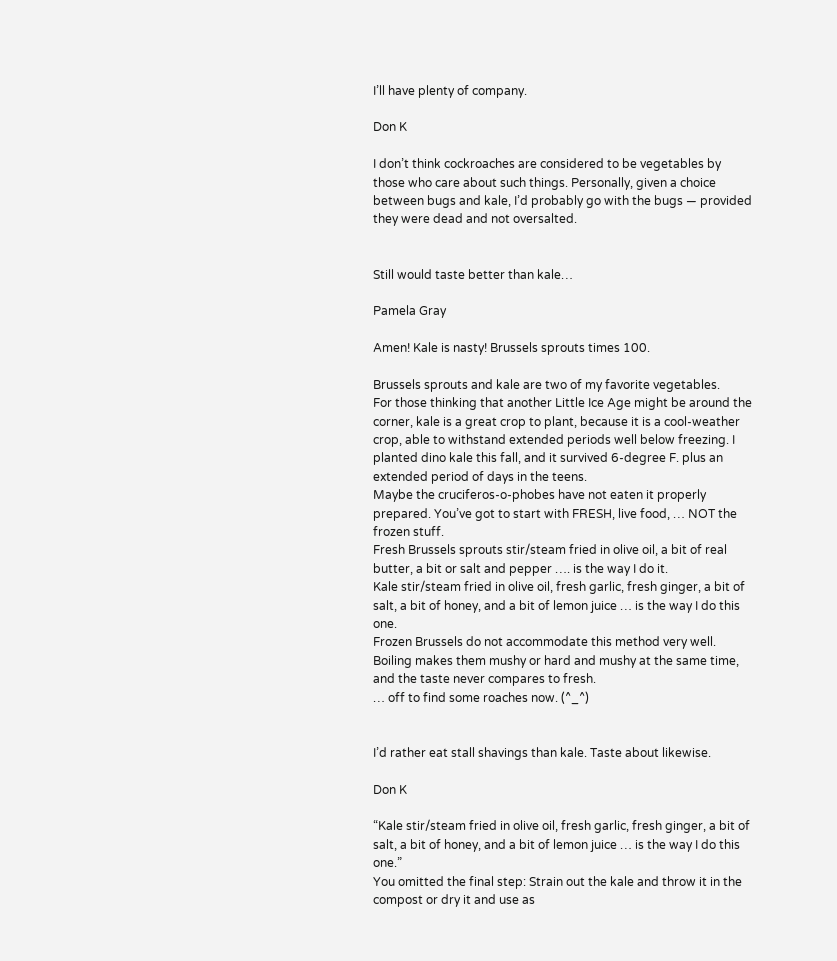I’ll have plenty of company.

Don K

I don’t think cockroaches are considered to be vegetables by those who care about such things. Personally, given a choice between bugs and kale, I’d probably go with the bugs — provided they were dead and not oversalted.


Still would taste better than kale…

Pamela Gray

Amen! Kale is nasty! Brussels sprouts times 100.

Brussels sprouts and kale are two of my favorite vegetables.
For those thinking that another Little Ice Age might be around the corner, kale is a great crop to plant, because it is a cool-weather crop, able to withstand extended periods well below freezing. I planted dino kale this fall, and it survived 6-degree F. plus an extended period of days in the teens.
Maybe the cruciferos-o-phobes have not eaten it properly prepared. You’ve got to start with FRESH, live food, … NOT the frozen stuff.
Fresh Brussels sprouts stir/steam fried in olive oil, a bit of real butter, a bit or salt and pepper …. is the way I do it.
Kale stir/steam fried in olive oil, fresh garlic, fresh ginger, a bit of salt, a bit of honey, and a bit of lemon juice … is the way I do this one.
Frozen Brussels do not accommodate this method very well. Boiling makes them mushy or hard and mushy at the same time, and the taste never compares to fresh.
… off to find some roaches now. (^_^)


I’d rather eat stall shavings than kale. Taste about likewise.

Don K

“Kale stir/steam fried in olive oil, fresh garlic, fresh ginger, a bit of salt, a bit of honey, and a bit of lemon juice … is the way I do this one.”
You omitted the final step: Strain out the kale and throw it in the compost or dry it and use as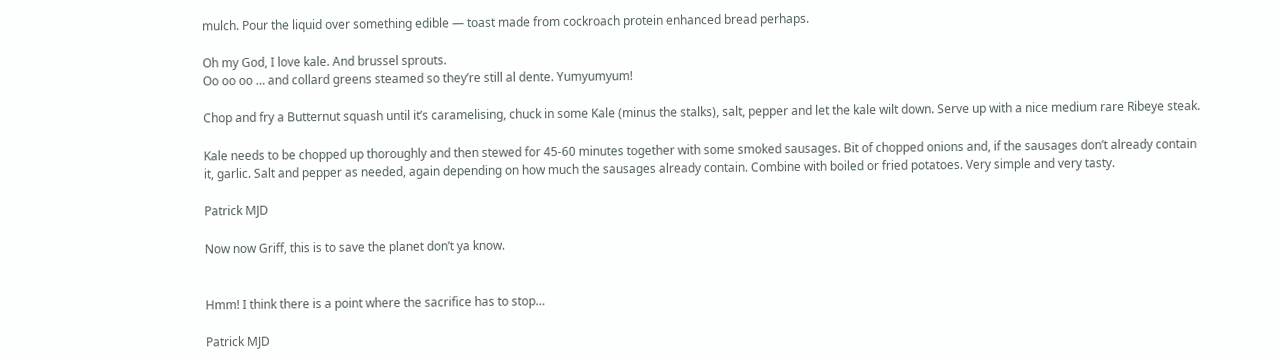mulch. Pour the liquid over something edible — toast made from cockroach protein enhanced bread perhaps.

Oh my God, I love kale. And brussel sprouts.
Oo oo oo … and collard greens steamed so they’re still al dente. Yumyumyum!

Chop and fry a Butternut squash until it’s caramelising, chuck in some Kale (minus the stalks), salt, pepper and let the kale wilt down. Serve up with a nice medium rare Ribeye steak.

Kale needs to be chopped up thoroughly and then stewed for 45-60 minutes together with some smoked sausages. Bit of chopped onions and, if the sausages don’t already contain it, garlic. Salt and pepper as needed, again depending on how much the sausages already contain. Combine with boiled or fried potatoes. Very simple and very tasty.

Patrick MJD

Now now Griff, this is to save the planet don’t ya know.


Hmm! I think there is a point where the sacrifice has to stop…

Patrick MJD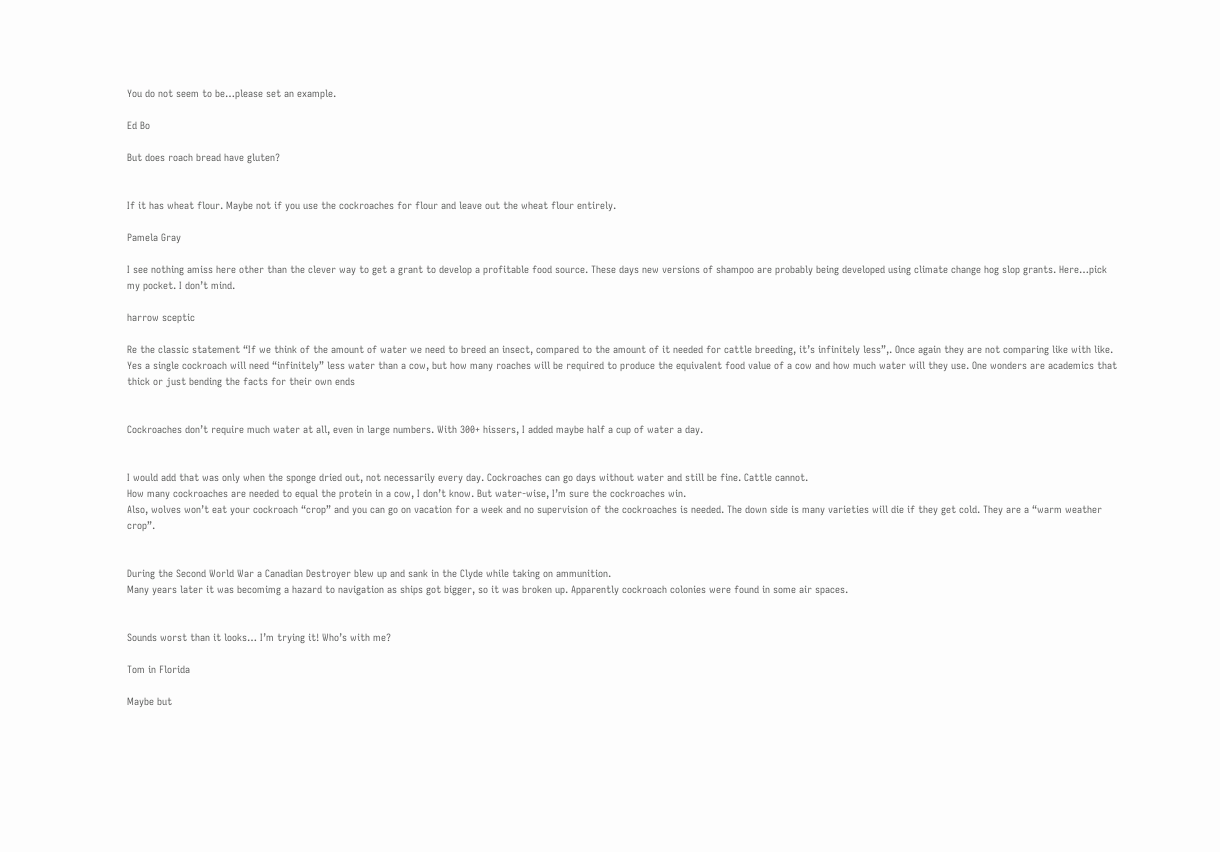You do not seem to be…please set an example.

Ed Bo

But does roach bread have gluten?


If it has wheat flour. Maybe not if you use the cockroaches for flour and leave out the wheat flour entirely.

Pamela Gray

I see nothing amiss here other than the clever way to get a grant to develop a profitable food source. These days new versions of shampoo are probably being developed using climate change hog slop grants. Here…pick my pocket. I don’t mind.

harrow sceptic

Re the classic statement “If we think of the amount of water we need to breed an insect, compared to the amount of it needed for cattle breeding, it’s infinitely less”,. Once again they are not comparing like with like. Yes a single cockroach will need “infinitely” less water than a cow, but how many roaches will be required to produce the equivalent food value of a cow and how much water will they use. One wonders are academics that thick or just bending the facts for their own ends


Cockroaches don’t require much water at all, even in large numbers. With 300+ hissers, I added maybe half a cup of water a day.


I would add that was only when the sponge dried out, not necessarily every day. Cockroaches can go days without water and still be fine. Cattle cannot.
How many cockroaches are needed to equal the protein in a cow, I don’t know. But water-wise, I’m sure the cockroaches win.
Also, wolves won’t eat your cockroach “crop” and you can go on vacation for a week and no supervision of the cockroaches is needed. The down side is many varieties will die if they get cold. They are a “warm weather crop”.


During the Second World War a Canadian Destroyer blew up and sank in the Clyde while taking on ammunition.
Many years later it was becomimg a hazard to navigation as ships got bigger, so it was broken up. Apparently cockroach colonies were found in some air spaces.


Sounds worst than it looks… I’m trying it! Who’s with me?

Tom in Florida

Maybe but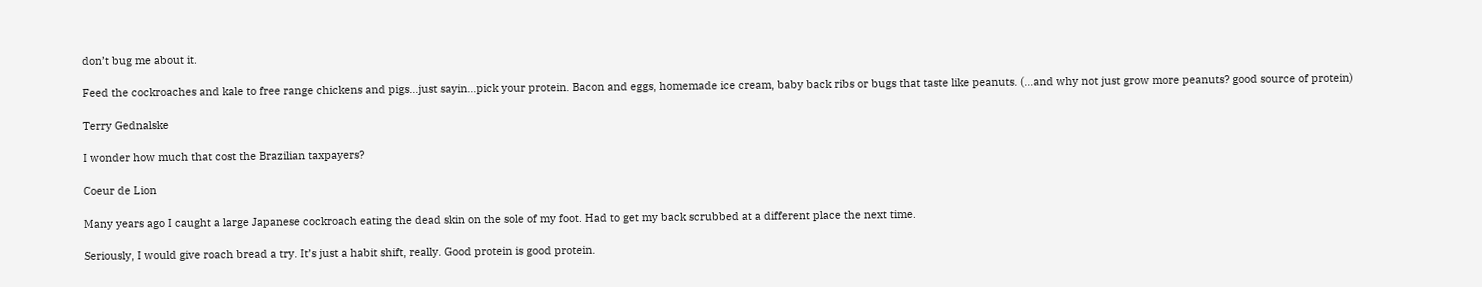don’t bug me about it.

Feed the cockroaches and kale to free range chickens and pigs…just sayin…pick your protein. Bacon and eggs, homemade ice cream, baby back ribs or bugs that taste like peanuts. (…and why not just grow more peanuts? good source of protein)

Terry Gednalske

I wonder how much that cost the Brazilian taxpayers?

Coeur de Lion

Many years ago I caught a large Japanese cockroach eating the dead skin on the sole of my foot. Had to get my back scrubbed at a different place the next time.

Seriously, I would give roach bread a try. It’s just a habit shift, really. Good protein is good protein.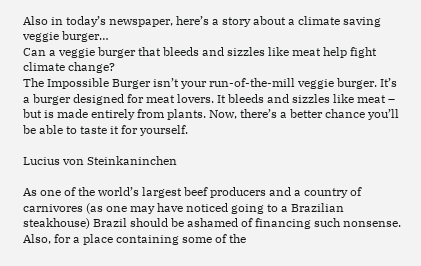Also in today’s newspaper, here’s a story about a climate saving veggie burger…
Can a veggie burger that bleeds and sizzles like meat help fight climate change?
The Impossible Burger isn’t your run-of-the-mill veggie burger. It’s a burger designed for meat lovers. It bleeds and sizzles like meat – but is made entirely from plants. Now, there’s a better chance you’ll be able to taste it for yourself.

Lucius von Steinkaninchen

As one of the world’s largest beef producers and a country of carnivores (as one may have noticed going to a Brazilian steakhouse) Brazil should be ashamed of financing such nonsense. Also, for a place containing some of the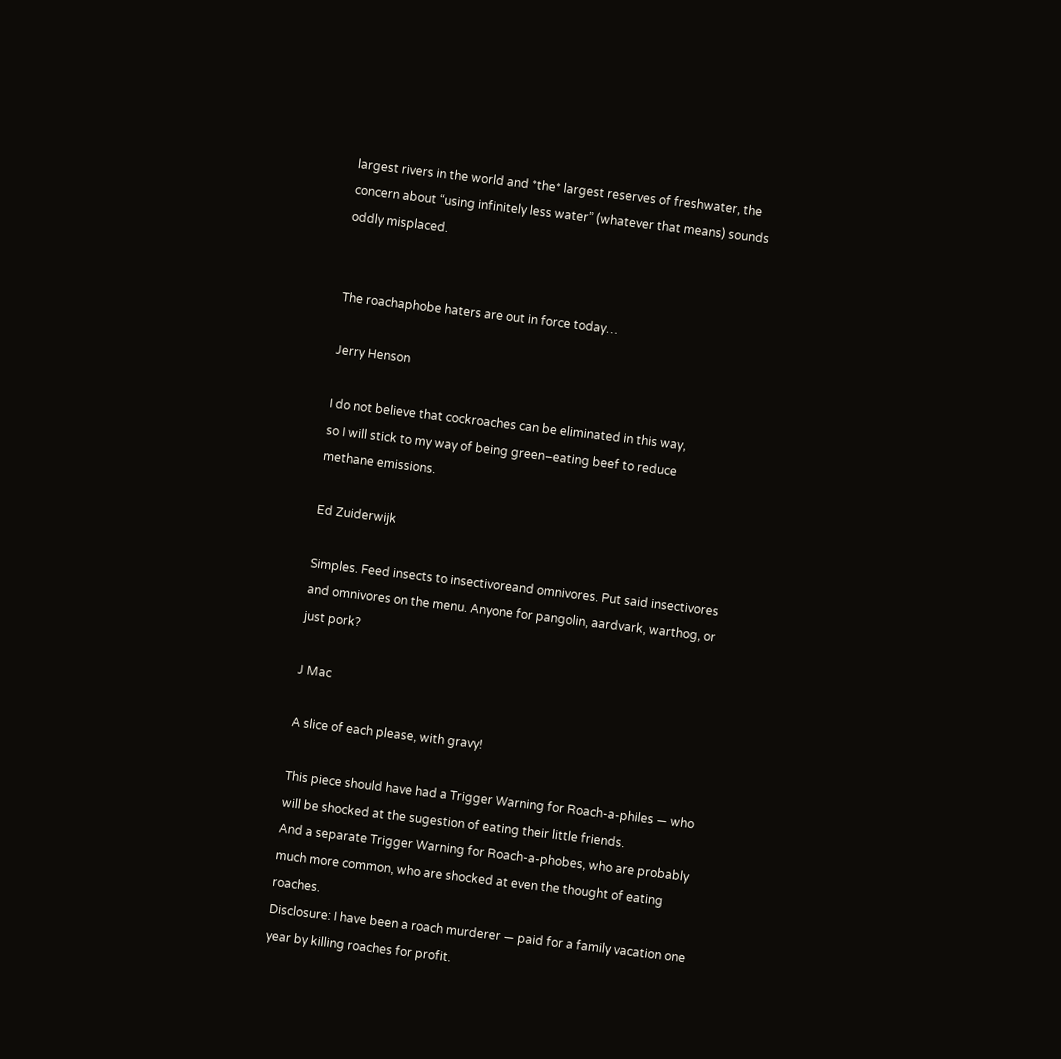largest rivers in the world and *the* largest reserves of freshwater, the concern about “using infinitely less water” (whatever that means) sounds oddly misplaced.


The roachaphobe haters are out in force today…

Jerry Henson

I do not believe that cockroaches can be eliminated in this way,
so I will stick to my way of being green–eating beef to reduce
methane emissions.

Ed Zuiderwijk

Simples. Feed insects to insectivoreand omnivores. Put said insectivores and omnivores on the menu. Anyone for pangolin, aardvark, warthog, or just pork?

J Mac

A slice of each please, with gravy!

This piece should have had a Trigger Warning for Roach-a-philes — who will be shocked at the sugestion of eating their little friends.
And a separate Trigger Warning for Roach-a-phobes, who are probably much more common, who are shocked at even the thought of eating roaches.
Disclosure: I have been a roach murderer — paid for a family vacation one year by killing roaches for profit.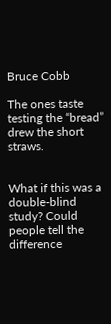Bruce Cobb

The ones taste testing the “bread” drew the short straws.


What if this was a double-blind study? Could people tell the difference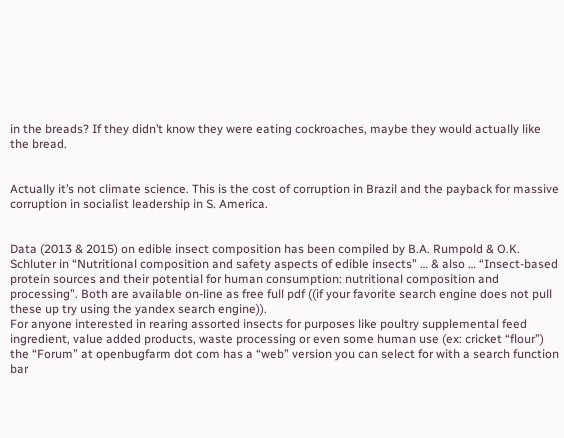in the breads? If they didn’t know they were eating cockroaches, maybe they would actually like the bread.


Actually it’s not climate science. This is the cost of corruption in Brazil and the payback for massive corruption in socialist leadership in S. America.


Data (2013 & 2015) on edible insect composition has been compiled by B.A. Rumpold & O.K. Schluter in “Nutritional composition and safety aspects of edible insects” … & also … “Insect-based protein sources and their potential for human consumption: nutritional composition and processing”. Both are available on-line as free full pdf ((if your favorite search engine does not pull these up try using the yandex search engine)).
For anyone interested in rearing assorted insects for purposes like poultry supplemental feed ingredient, value added products, waste processing or even some human use (ex: cricket “flour”) the “Forum” at openbugfarm dot com has a “web” version you can select for with a search function bar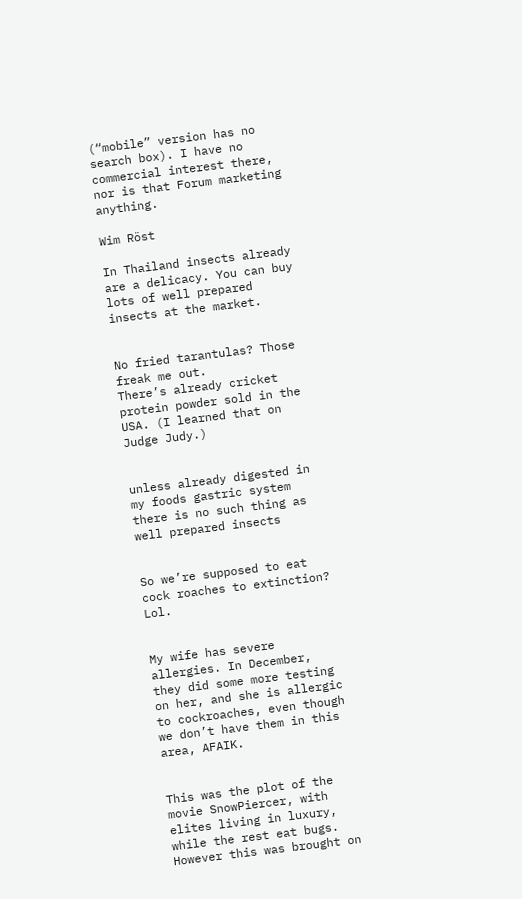(“mobile” version has no search box). I have no commercial interest there, nor is that Forum marketing anything.

Wim Röst

In Thailand insects already are a delicacy. You can buy lots of well prepared insects at the market.


No fried tarantulas? Those freak me out.
There’s already cricket protein powder sold in the USA. (I learned that on Judge Judy.)


unless already digested in my foods gastric system there is no such thing as well prepared insects


So we’re supposed to eat cock roaches to extinction? Lol.


My wife has severe allergies. In December, they did some more testing on her, and she is allergic to cockroaches, even though we don’t have them in this area, AFAIK.


This was the plot of the movie SnowPiercer, with elites living in luxury, while the rest eat bugs. However this was brought on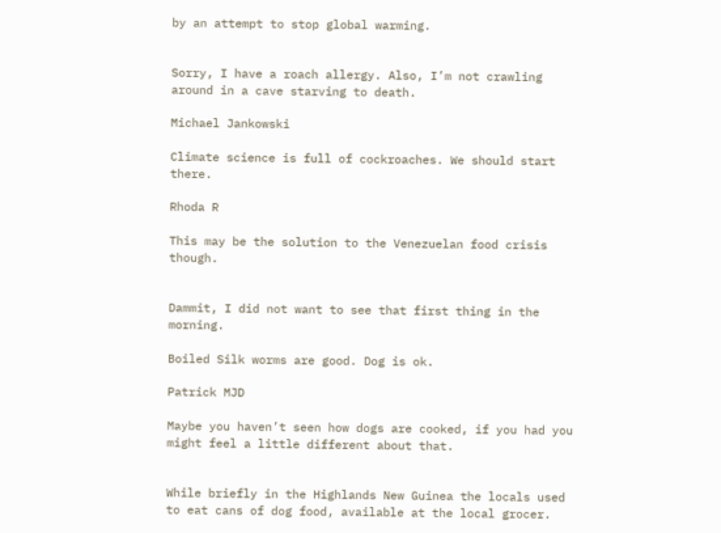by an attempt to stop global warming.


Sorry, I have a roach allergy. Also, I’m not crawling around in a cave starving to death.

Michael Jankowski

Climate science is full of cockroaches. We should start there.

Rhoda R

This may be the solution to the Venezuelan food crisis though.


Dammit, I did not want to see that first thing in the morning.

Boiled Silk worms are good. Dog is ok.

Patrick MJD

Maybe you haven’t seen how dogs are cooked, if you had you might feel a little different about that.


While briefly in the Highlands New Guinea the locals used to eat cans of dog food, available at the local grocer.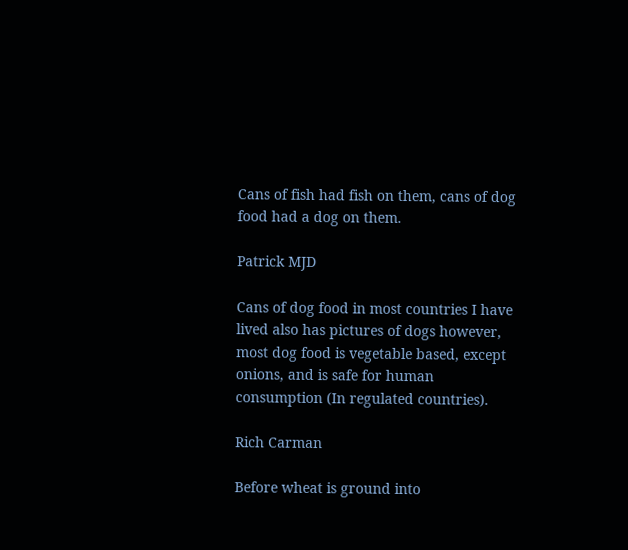Cans of fish had fish on them, cans of dog food had a dog on them.

Patrick MJD

Cans of dog food in most countries I have lived also has pictures of dogs however, most dog food is vegetable based, except onions, and is safe for human consumption (In regulated countries).

Rich Carman

Before wheat is ground into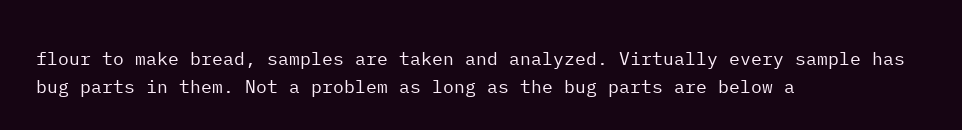flour to make bread, samples are taken and analyzed. Virtually every sample has bug parts in them. Not a problem as long as the bug parts are below a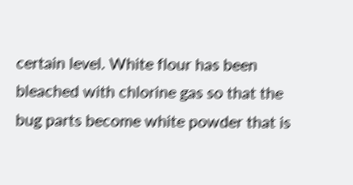certain level. White flour has been bleached with chlorine gas so that the bug parts become white powder that is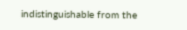indistinguishable from the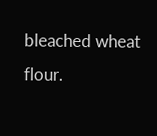bleached wheat flour.